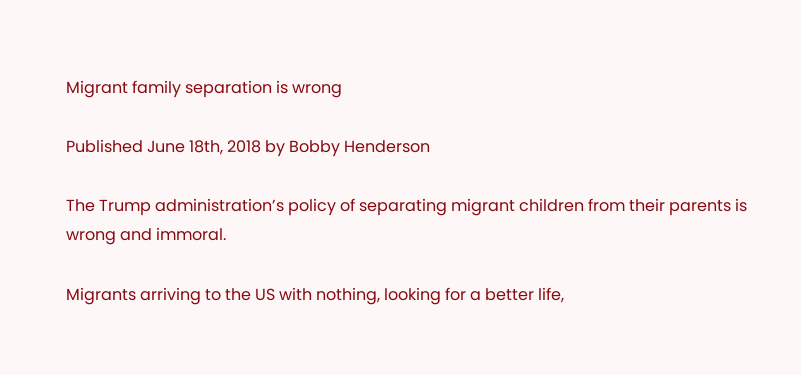Migrant family separation is wrong

Published June 18th, 2018 by Bobby Henderson

The Trump administration’s policy of separating migrant children from their parents is wrong and immoral.

Migrants arriving to the US with nothing, looking for a better life,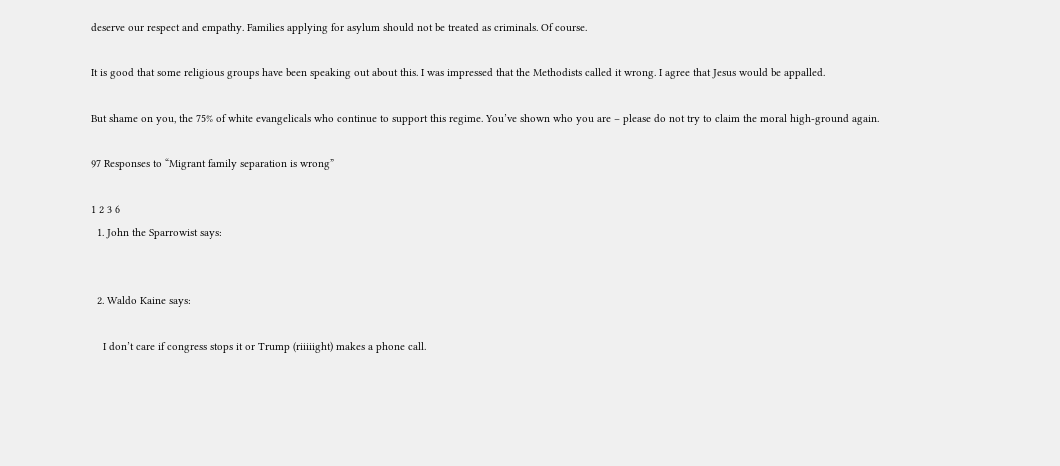deserve our respect and empathy. Families applying for asylum should not be treated as criminals. Of course.

It is good that some religious groups have been speaking out about this. I was impressed that the Methodists called it wrong. I agree that Jesus would be appalled.

But shame on you, the 75% of white evangelicals who continue to support this regime. You’ve shown who you are – please do not try to claim the moral high-ground again.

97 Responses to “Migrant family separation is wrong”

1 2 3 6
  1. John the Sparrowist says:


  2. Waldo Kaine says:

    I don’t care if congress stops it or Trump (riiiiight) makes a phone call.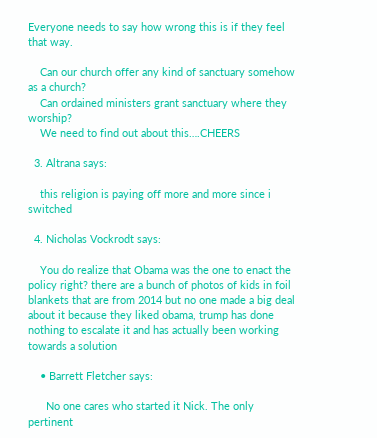Everyone needs to say how wrong this is if they feel that way.

    Can our church offer any kind of sanctuary somehow as a church?
    Can ordained ministers grant sanctuary where they worship?
    We need to find out about this….CHEERS

  3. Altrana says:

    this religion is paying off more and more since i switched

  4. Nicholas Vockrodt says:

    You do realize that Obama was the one to enact the policy right? there are a bunch of photos of kids in foil blankets that are from 2014 but no one made a big deal about it because they liked obama, trump has done nothing to escalate it and has actually been working towards a solution

    • Barrett Fletcher says:

      No one cares who started it Nick. The only pertinent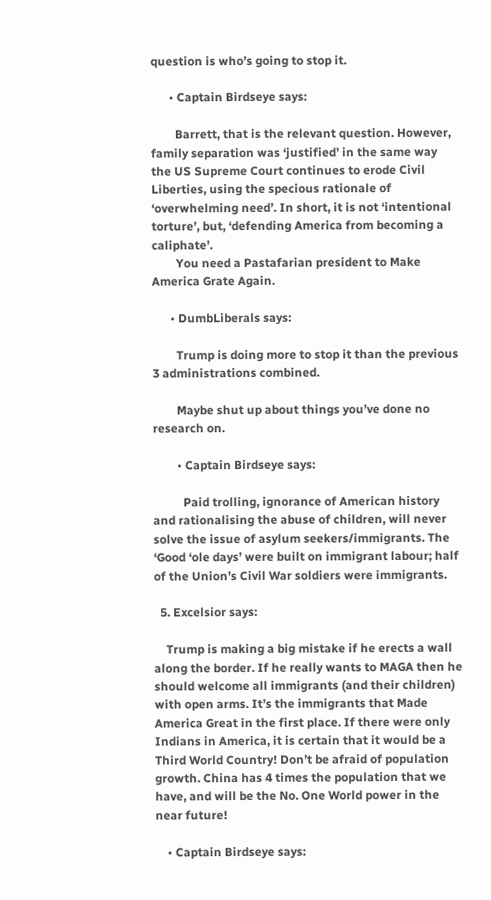question is who’s going to stop it.

      • Captain Birdseye says:

        Barrett, that is the relevant question. However, family separation was ‘justified’ in the same way the US Supreme Court continues to erode Civil Liberties, using the specious rationale of ‘overwhelming need’. In short, it is not ‘intentional torture’, but, ‘defending America from becoming a caliphate’.
        You need a Pastafarian president to Make America Grate Again.

      • DumbLiberals says:

        Trump is doing more to stop it than the previous 3 administrations combined.

        Maybe shut up about things you’ve done no research on.

        • Captain Birdseye says:

          Paid trolling, ignorance of American history and rationalising the abuse of children, will never solve the issue of asylum seekers/immigrants. The ‘Good ‘ole days’ were built on immigrant labour; half of the Union’s Civil War soldiers were immigrants.

  5. Excelsior says:

    Trump is making a big mistake if he erects a wall along the border. If he really wants to MAGA then he should welcome all immigrants (and their children) with open arms. It’s the immigrants that Made America Great in the first place. If there were only Indians in America, it is certain that it would be a Third World Country! Don’t be afraid of population growth. China has 4 times the population that we have, and will be the No. One World power in the near future!

    • Captain Birdseye says: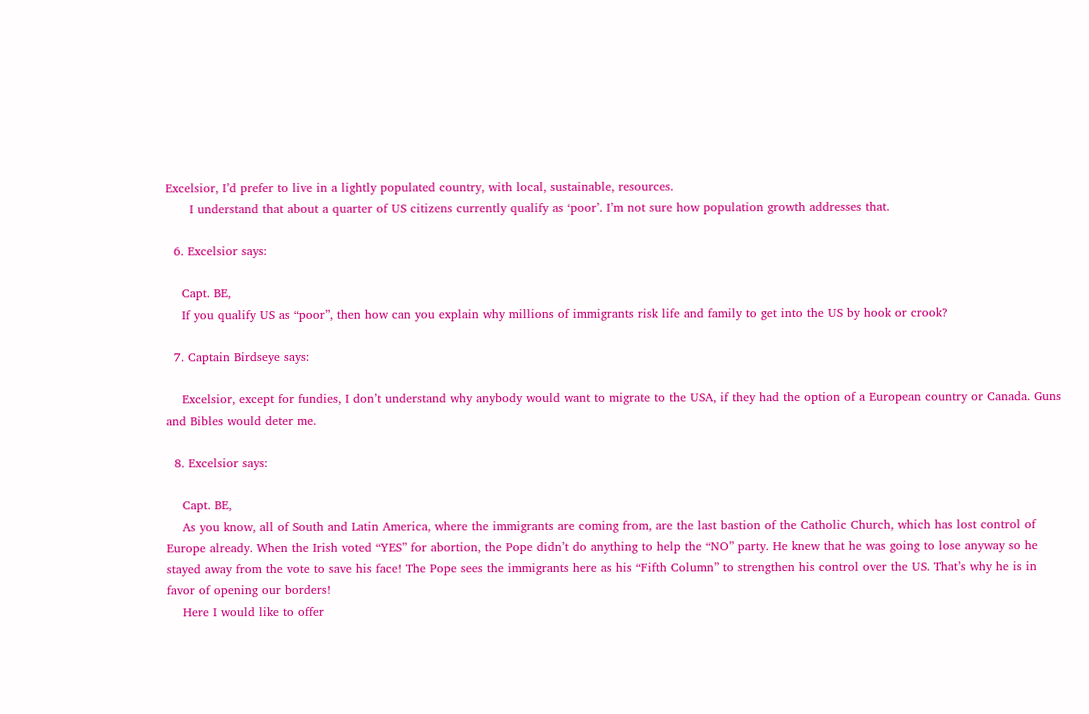Excelsior, I’d prefer to live in a lightly populated country, with local, sustainable, resources.
      I understand that about a quarter of US citizens currently qualify as ‘poor’. I’m not sure how population growth addresses that.

  6. Excelsior says:

    Capt. BE,
    If you qualify US as “poor”, then how can you explain why millions of immigrants risk life and family to get into the US by hook or crook?

  7. Captain Birdseye says:

    Excelsior, except for fundies, I don’t understand why anybody would want to migrate to the USA, if they had the option of a European country or Canada. Guns and Bibles would deter me.

  8. Excelsior says:

    Capt. BE,
    As you know, all of South and Latin America, where the immigrants are coming from, are the last bastion of the Catholic Church, which has lost control of Europe already. When the Irish voted “YES” for abortion, the Pope didn’t do anything to help the “NO” party. He knew that he was going to lose anyway so he stayed away from the vote to save his face! The Pope sees the immigrants here as his “Fifth Column” to strengthen his control over the US. That’s why he is in favor of opening our borders!
    Here I would like to offer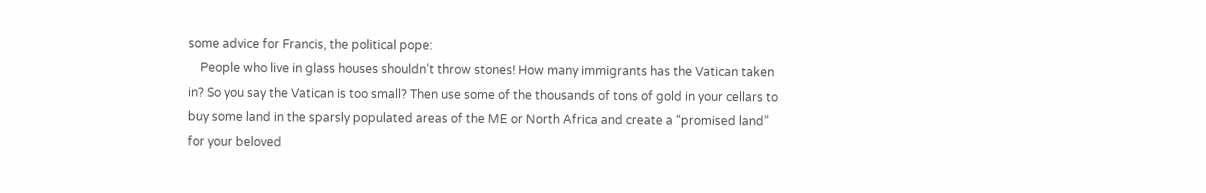some advice for Francis, the political pope:
    People who live in glass houses shouldn’t throw stones! How many immigrants has the Vatican taken in? So you say the Vatican is too small? Then use some of the thousands of tons of gold in your cellars to buy some land in the sparsly populated areas of the ME or North Africa and create a “promised land” for your beloved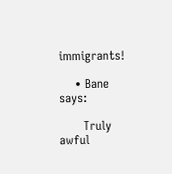immigrants!

    • Bane says:

      Truly awful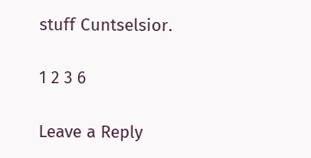stuff Cuntselsior.

1 2 3 6

Leave a Reply